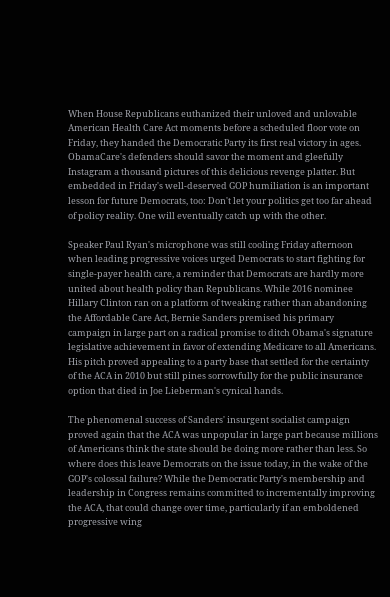When House Republicans euthanized their unloved and unlovable American Health Care Act moments before a scheduled floor vote on Friday, they handed the Democratic Party its first real victory in ages. ObamaCare's defenders should savor the moment and gleefully Instagram a thousand pictures of this delicious revenge platter. But embedded in Friday's well-deserved GOP humiliation is an important lesson for future Democrats, too: Don't let your politics get too far ahead of policy reality. One will eventually catch up with the other.

Speaker Paul Ryan's microphone was still cooling Friday afternoon when leading progressive voices urged Democrats to start fighting for single-payer health care, a reminder that Democrats are hardly more united about health policy than Republicans. While 2016 nominee Hillary Clinton ran on a platform of tweaking rather than abandoning the Affordable Care Act, Bernie Sanders premised his primary campaign in large part on a radical promise to ditch Obama's signature legislative achievement in favor of extending Medicare to all Americans. His pitch proved appealing to a party base that settled for the certainty of the ACA in 2010 but still pines sorrowfully for the public insurance option that died in Joe Lieberman's cynical hands.

The phenomenal success of Sanders' insurgent socialist campaign proved again that the ACA was unpopular in large part because millions of Americans think the state should be doing more rather than less. So where does this leave Democrats on the issue today, in the wake of the GOP's colossal failure? While the Democratic Party's membership and leadership in Congress remains committed to incrementally improving the ACA, that could change over time, particularly if an emboldened progressive wing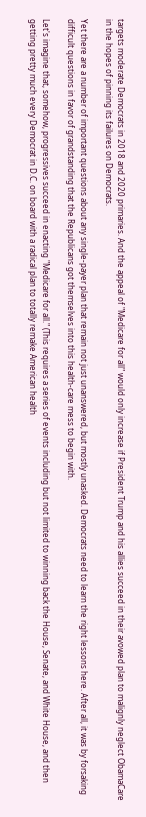targets moderate Democrats in 2018 and 2020 primaries. And the appeal of "Medicare for all" would only increase if President Trump and his allies succeed in their avowed plan to malignly neglect ObamaCare in the hopes of pinning its failures on Democrats.

Yet there are a number of important questions about any single-payer plan that remain not just unanswered, but mostly unasked. Democrats need to learn the right lessons here. After all, it was by forsaking difficult questions in favor of grandstanding that the Republicans got themselves into this health-care mess to begin with.

Let's imagine that, somehow, progressives succeed in enacting "Medicare for all." (This requires a series of events including but not limited to winning back the House, Senate, and White House, and then getting pretty much every Democrat in D.C. on board with a radical plan to totally remake American health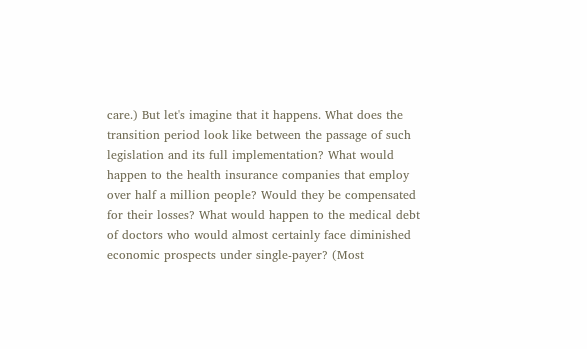care.) But let's imagine that it happens. What does the transition period look like between the passage of such legislation and its full implementation? What would happen to the health insurance companies that employ over half a million people? Would they be compensated for their losses? What would happen to the medical debt of doctors who would almost certainly face diminished economic prospects under single-payer? (Most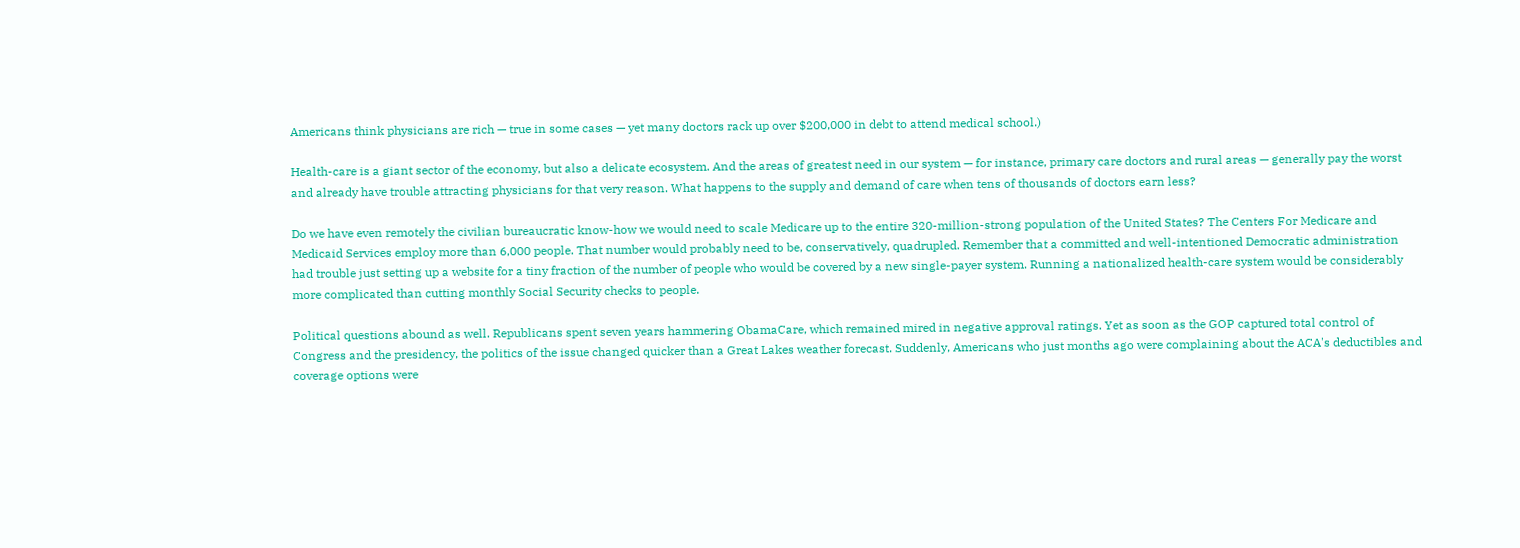Americans think physicians are rich — true in some cases — yet many doctors rack up over $200,000 in debt to attend medical school.)

Health-care is a giant sector of the economy, but also a delicate ecosystem. And the areas of greatest need in our system — for instance, primary care doctors and rural areas — generally pay the worst and already have trouble attracting physicians for that very reason. What happens to the supply and demand of care when tens of thousands of doctors earn less?

Do we have even remotely the civilian bureaucratic know-how we would need to scale Medicare up to the entire 320-million-strong population of the United States? The Centers For Medicare and Medicaid Services employ more than 6,000 people. That number would probably need to be, conservatively, quadrupled. Remember that a committed and well-intentioned Democratic administration had trouble just setting up a website for a tiny fraction of the number of people who would be covered by a new single-payer system. Running a nationalized health-care system would be considerably more complicated than cutting monthly Social Security checks to people.

Political questions abound as well. Republicans spent seven years hammering ObamaCare, which remained mired in negative approval ratings. Yet as soon as the GOP captured total control of Congress and the presidency, the politics of the issue changed quicker than a Great Lakes weather forecast. Suddenly, Americans who just months ago were complaining about the ACA's deductibles and coverage options were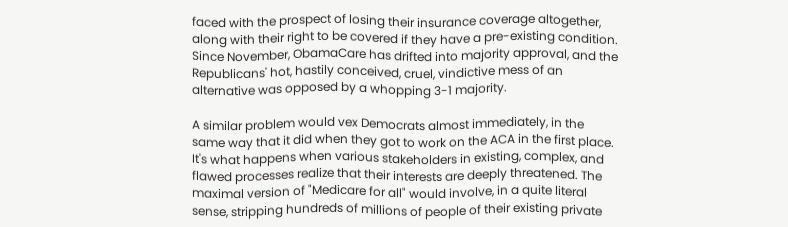faced with the prospect of losing their insurance coverage altogether, along with their right to be covered if they have a pre-existing condition. Since November, ObamaCare has drifted into majority approval, and the Republicans' hot, hastily conceived, cruel, vindictive mess of an alternative was opposed by a whopping 3-1 majority.

A similar problem would vex Democrats almost immediately, in the same way that it did when they got to work on the ACA in the first place. It's what happens when various stakeholders in existing, complex, and flawed processes realize that their interests are deeply threatened. The maximal version of "Medicare for all" would involve, in a quite literal sense, stripping hundreds of millions of people of their existing private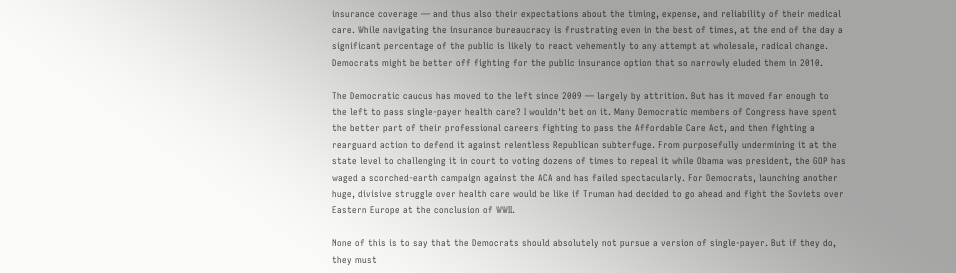insurance coverage — and thus also their expectations about the timing, expense, and reliability of their medical care. While navigating the insurance bureaucracy is frustrating even in the best of times, at the end of the day a significant percentage of the public is likely to react vehemently to any attempt at wholesale, radical change. Democrats might be better off fighting for the public insurance option that so narrowly eluded them in 2010.

The Democratic caucus has moved to the left since 2009 — largely by attrition. But has it moved far enough to the left to pass single-payer health care? I wouldn't bet on it. Many Democratic members of Congress have spent the better part of their professional careers fighting to pass the Affordable Care Act, and then fighting a rearguard action to defend it against relentless Republican subterfuge. From purposefully undermining it at the state level to challenging it in court to voting dozens of times to repeal it while Obama was president, the GOP has waged a scorched-earth campaign against the ACA and has failed spectacularly. For Democrats, launching another huge, divisive struggle over health care would be like if Truman had decided to go ahead and fight the Soviets over Eastern Europe at the conclusion of WWII.

None of this is to say that the Democrats should absolutely not pursue a version of single-payer. But if they do, they must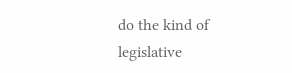do the kind of legislative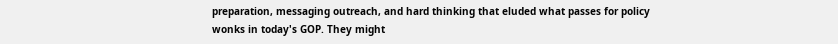preparation, messaging outreach, and hard thinking that eluded what passes for policy wonks in today's GOP. They might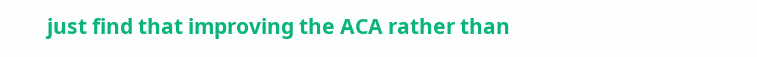just find that improving the ACA rather than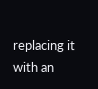replacing it with an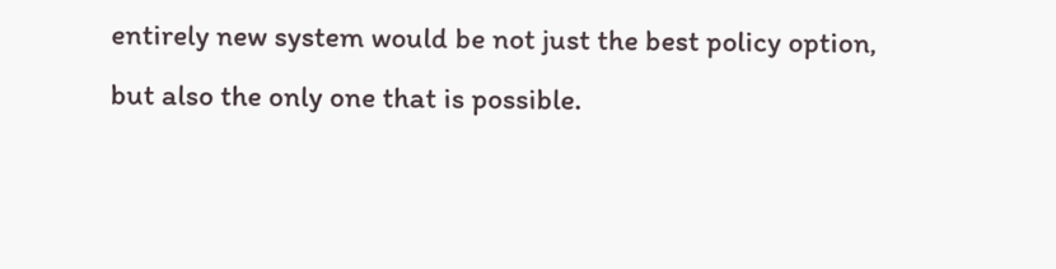entirely new system would be not just the best policy option, but also the only one that is possible.